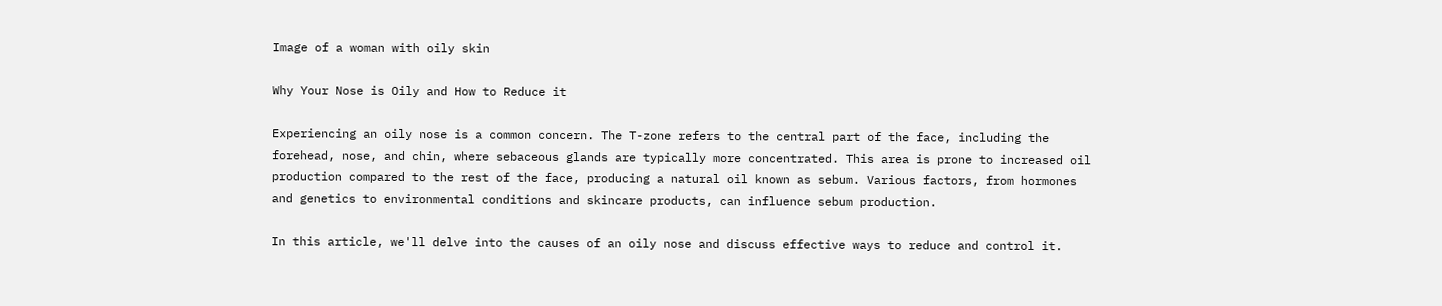Image of a woman with oily skin

Why Your Nose is Oily and How to Reduce it

Experiencing an oily nose is a common concern. The T-zone refers to the central part of the face, including the forehead, nose, and chin, where sebaceous glands are typically more concentrated. This area is prone to increased oil production compared to the rest of the face, producing a natural oil known as sebum. Various factors, from hormones and genetics to environmental conditions and skincare products, can influence sebum production.

In this article, we'll delve into the causes of an oily nose and discuss effective ways to reduce and control it.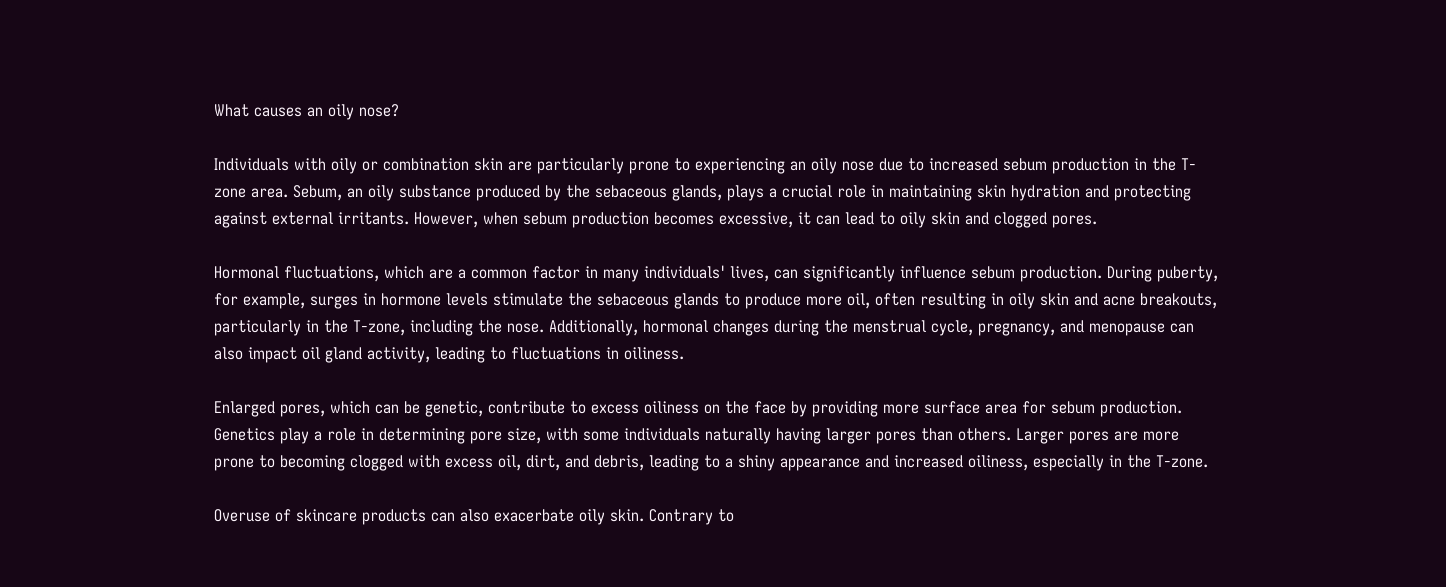What causes an oily nose?

Individuals with oily or combination skin are particularly prone to experiencing an oily nose due to increased sebum production in the T-zone area. Sebum, an oily substance produced by the sebaceous glands, plays a crucial role in maintaining skin hydration and protecting against external irritants. However, when sebum production becomes excessive, it can lead to oily skin and clogged pores.

Hormonal fluctuations, which are a common factor in many individuals' lives, can significantly influence sebum production. During puberty, for example, surges in hormone levels stimulate the sebaceous glands to produce more oil, often resulting in oily skin and acne breakouts, particularly in the T-zone, including the nose. Additionally, hormonal changes during the menstrual cycle, pregnancy, and menopause can also impact oil gland activity, leading to fluctuations in oiliness.

Enlarged pores, which can be genetic, contribute to excess oiliness on the face by providing more surface area for sebum production. Genetics play a role in determining pore size, with some individuals naturally having larger pores than others. Larger pores are more prone to becoming clogged with excess oil, dirt, and debris, leading to a shiny appearance and increased oiliness, especially in the T-zone.

Overuse of skincare products can also exacerbate oily skin. Contrary to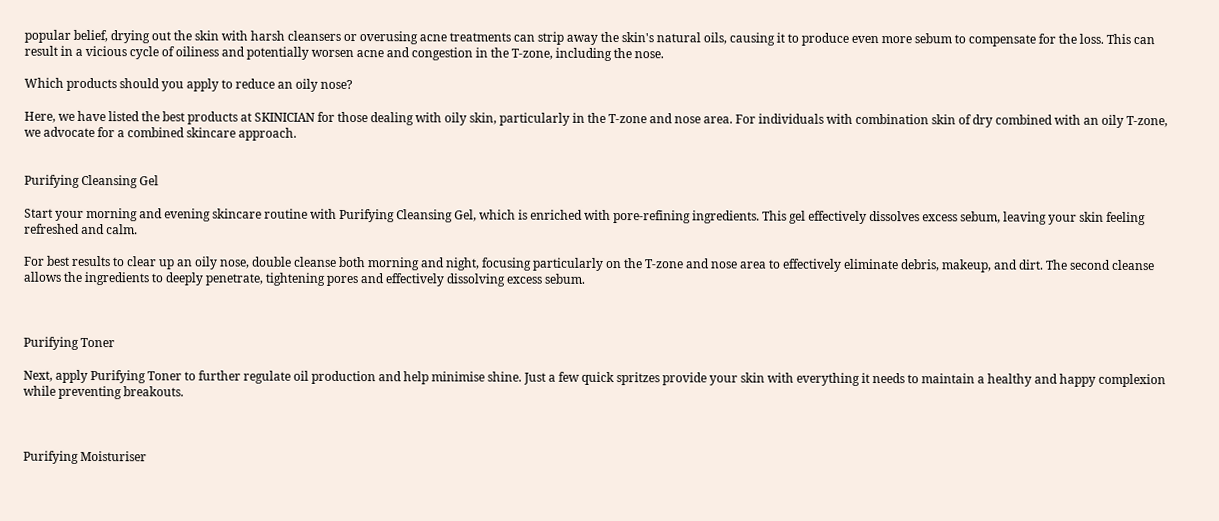popular belief, drying out the skin with harsh cleansers or overusing acne treatments can strip away the skin's natural oils, causing it to produce even more sebum to compensate for the loss. This can result in a vicious cycle of oiliness and potentially worsen acne and congestion in the T-zone, including the nose.

Which products should you apply to reduce an oily nose?

Here, we have listed the best products at SKINICIAN for those dealing with oily skin, particularly in the T-zone and nose area. For individuals with combination skin of dry combined with an oily T-zone, we advocate for a combined skincare approach.


Purifying Cleansing Gel

Start your morning and evening skincare routine with Purifying Cleansing Gel, which is enriched with pore-refining ingredients. This gel effectively dissolves excess sebum, leaving your skin feeling refreshed and calm.

For best results to clear up an oily nose, double cleanse both morning and night, focusing particularly on the T-zone and nose area to effectively eliminate debris, makeup, and dirt. The second cleanse allows the ingredients to deeply penetrate, tightening pores and effectively dissolving excess sebum.



Purifying Toner

Next, apply Purifying Toner to further regulate oil production and help minimise shine. Just a few quick spritzes provide your skin with everything it needs to maintain a healthy and happy complexion while preventing breakouts.



Purifying Moisturiser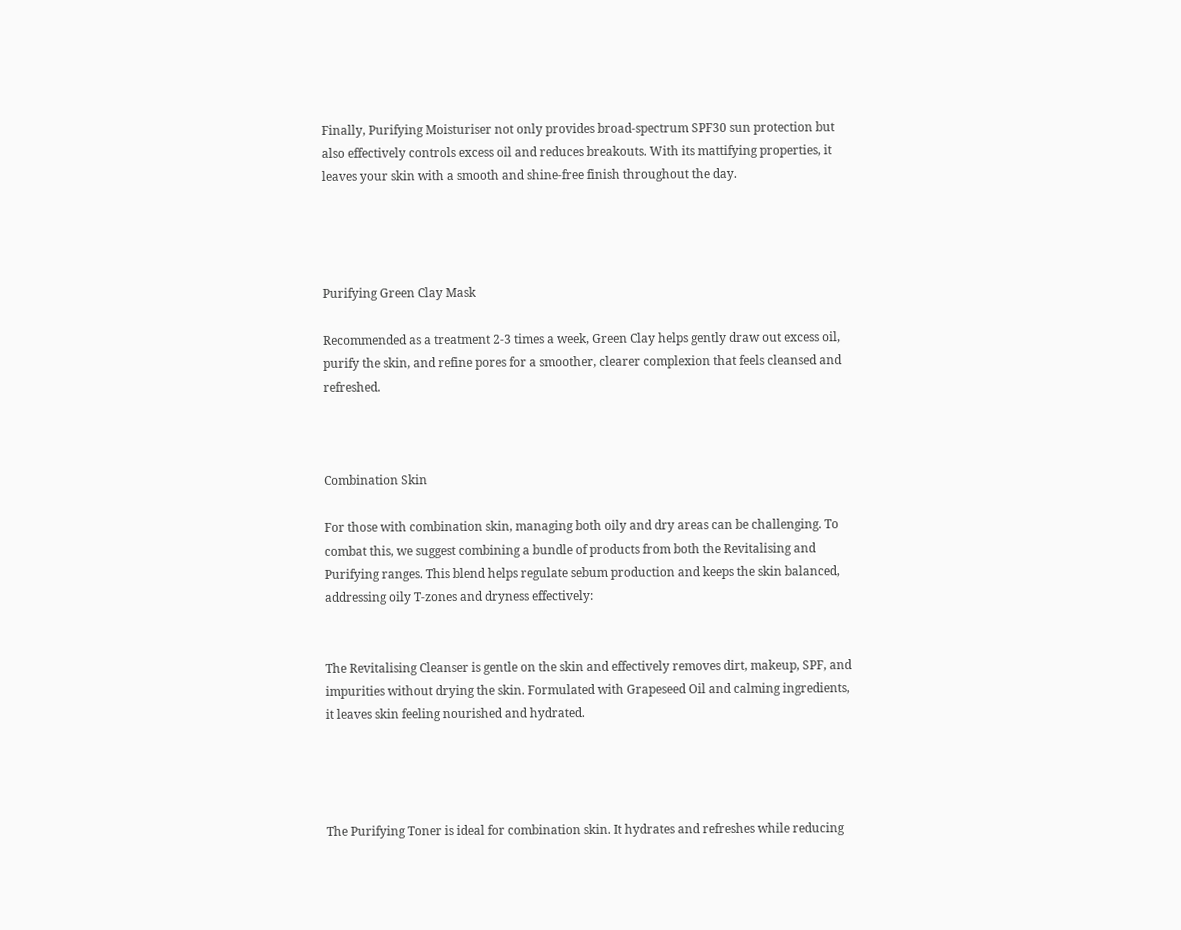Finally, Purifying Moisturiser not only provides broad-spectrum SPF30 sun protection but also effectively controls excess oil and reduces breakouts. With its mattifying properties, it leaves your skin with a smooth and shine-free finish throughout the day.




Purifying Green Clay Mask

Recommended as a treatment 2-3 times a week, Green Clay helps gently draw out excess oil, purify the skin, and refine pores for a smoother, clearer complexion that feels cleansed and refreshed.



Combination Skin

For those with combination skin, managing both oily and dry areas can be challenging. To combat this, we suggest combining a bundle of products from both the Revitalising and Purifying ranges. This blend helps regulate sebum production and keeps the skin balanced, addressing oily T-zones and dryness effectively:


The Revitalising Cleanser is gentle on the skin and effectively removes dirt, makeup, SPF, and impurities without drying the skin. Formulated with Grapeseed Oil and calming ingredients, it leaves skin feeling nourished and hydrated.




The Purifying Toner is ideal for combination skin. It hydrates and refreshes while reducing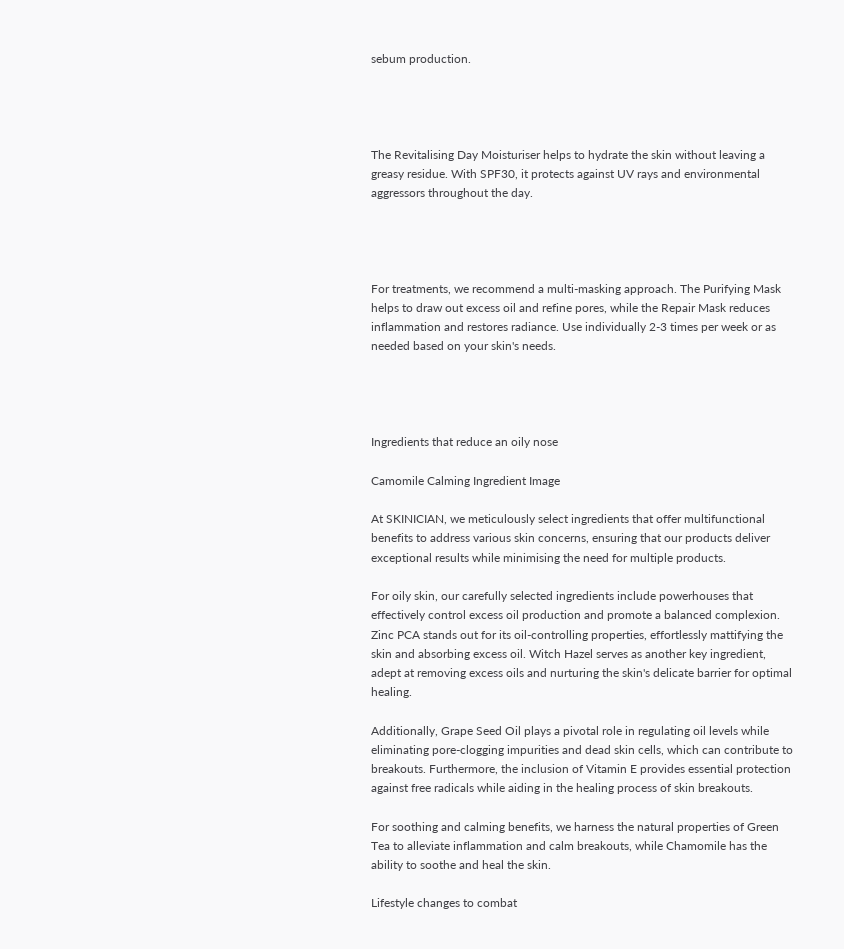sebum production.




The Revitalising Day Moisturiser helps to hydrate the skin without leaving a greasy residue. With SPF30, it protects against UV rays and environmental aggressors throughout the day.




For treatments, we recommend a multi-masking approach. The Purifying Mask helps to draw out excess oil and refine pores, while the Repair Mask reduces inflammation and restores radiance. Use individually 2-3 times per week or as needed based on your skin's needs.




Ingredients that reduce an oily nose

Camomile Calming Ingredient Image

At SKINICIAN, we meticulously select ingredients that offer multifunctional benefits to address various skin concerns, ensuring that our products deliver exceptional results while minimising the need for multiple products.

For oily skin, our carefully selected ingredients include powerhouses that effectively control excess oil production and promote a balanced complexion. Zinc PCA stands out for its oil-controlling properties, effortlessly mattifying the skin and absorbing excess oil. Witch Hazel serves as another key ingredient, adept at removing excess oils and nurturing the skin's delicate barrier for optimal healing.

Additionally, Grape Seed Oil plays a pivotal role in regulating oil levels while eliminating pore-clogging impurities and dead skin cells, which can contribute to breakouts. Furthermore, the inclusion of Vitamin E provides essential protection against free radicals while aiding in the healing process of skin breakouts.

For soothing and calming benefits, we harness the natural properties of Green Tea to alleviate inflammation and calm breakouts, while Chamomile has the ability to soothe and heal the skin.

Lifestyle changes to combat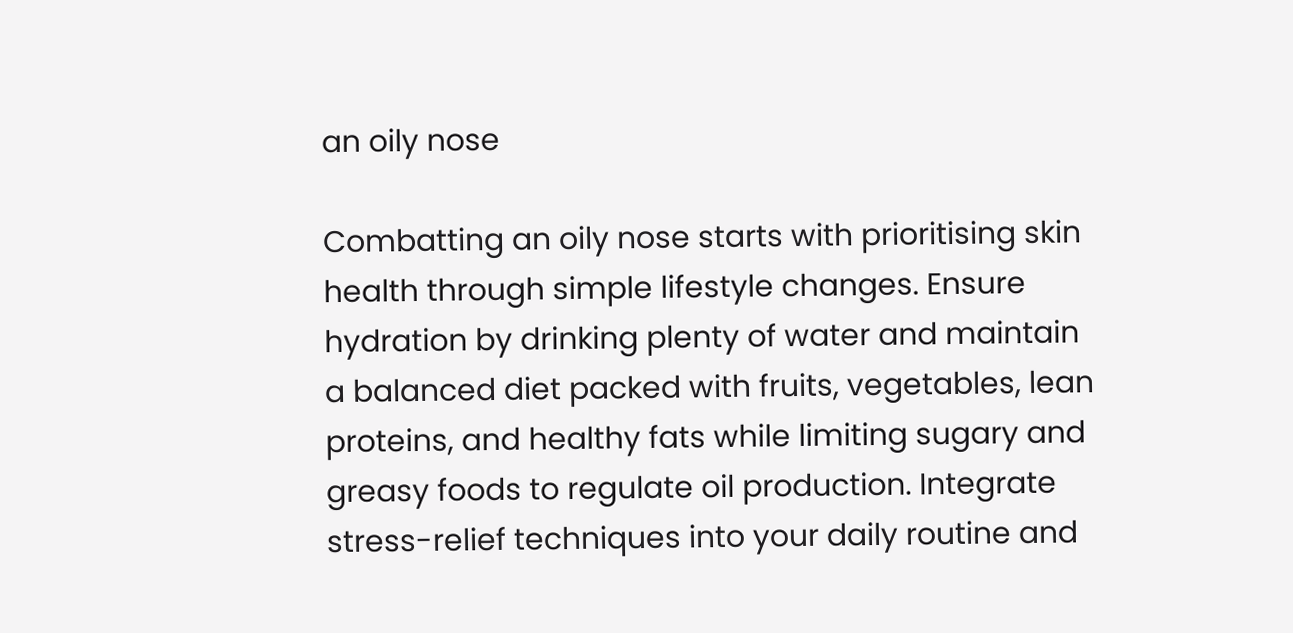an oily nose

Combatting an oily nose starts with prioritising skin health through simple lifestyle changes. Ensure hydration by drinking plenty of water and maintain a balanced diet packed with fruits, vegetables, lean proteins, and healthy fats while limiting sugary and greasy foods to regulate oil production. Integrate stress-relief techniques into your daily routine and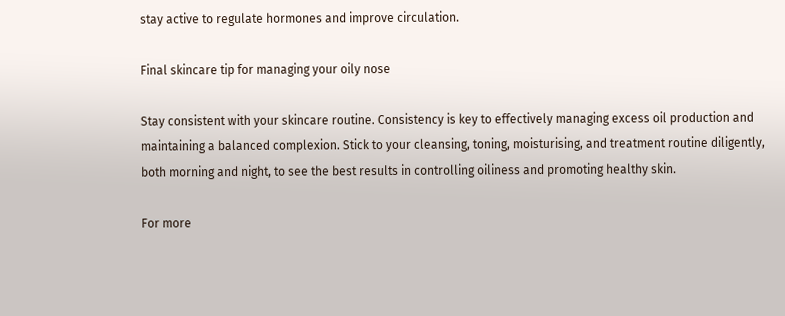stay active to regulate hormones and improve circulation.

Final skincare tip for managing your oily nose

Stay consistent with your skincare routine. Consistency is key to effectively managing excess oil production and maintaining a balanced complexion. Stick to your cleansing, toning, moisturising, and treatment routine diligently, both morning and night, to see the best results in controlling oiliness and promoting healthy skin.

For more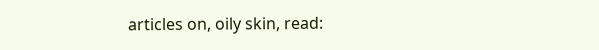articles on, oily skin, read: